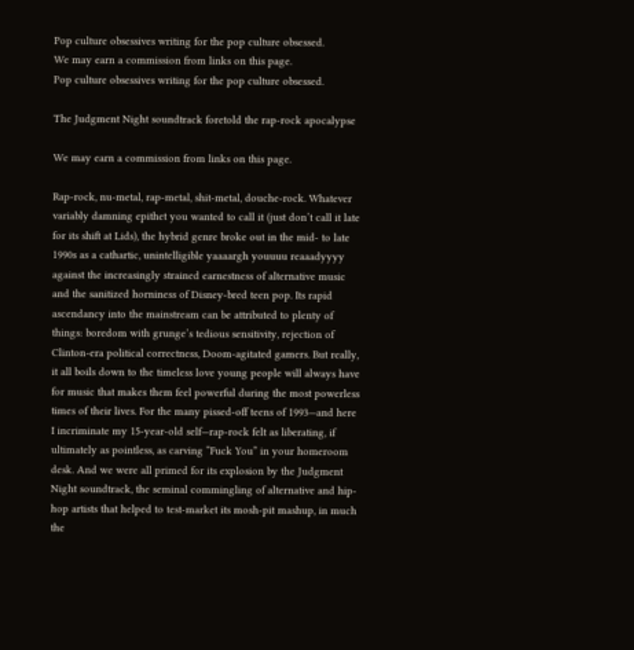Pop culture obsessives writing for the pop culture obsessed.
We may earn a commission from links on this page.
Pop culture obsessives writing for the pop culture obsessed.

The Judgment Night soundtrack foretold the rap-rock apocalypse

We may earn a commission from links on this page.

Rap-rock, nu-metal, rap-metal, shit-metal, douche-rock. Whatever variably damning epithet you wanted to call it (just don’t call it late for its shift at Lids), the hybrid genre broke out in the mid- to late 1990s as a cathartic, unintelligible yaaaargh youuuu reaaadyyyy against the increasingly strained earnestness of alternative music and the sanitized horniness of Disney-bred teen pop. Its rapid ascendancy into the mainstream can be attributed to plenty of things: boredom with grunge’s tedious sensitivity, rejection of Clinton-era political correctness, Doom-agitated gamers. But really, it all boils down to the timeless love young people will always have for music that makes them feel powerful during the most powerless times of their lives. For the many pissed-off teens of 1993—and here I incriminate my 15-year-old self—rap-rock felt as liberating, if ultimately as pointless, as carving “Fuck You” in your homeroom desk. And we were all primed for its explosion by the Judgment Night soundtrack, the seminal commingling of alternative and hip-hop artists that helped to test-market its mosh-pit mashup, in much the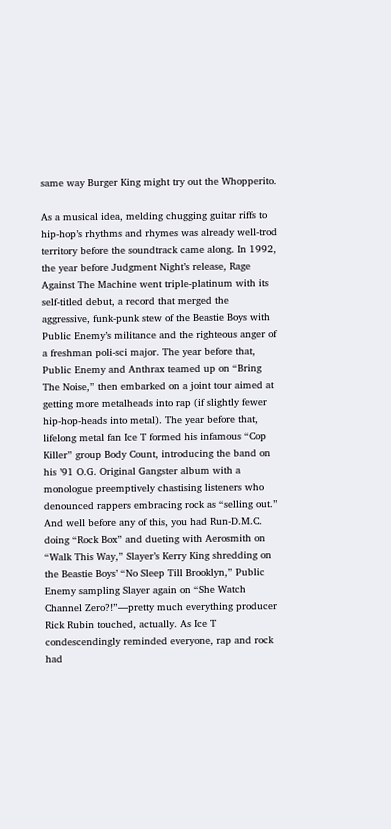same way Burger King might try out the Whopperito.

As a musical idea, melding chugging guitar riffs to hip-hop’s rhythms and rhymes was already well-trod territory before the soundtrack came along. In 1992, the year before Judgment Night’s release, Rage Against The Machine went triple-platinum with its self-titled debut, a record that merged the aggressive, funk-punk stew of the Beastie Boys with Public Enemy’s militance and the righteous anger of a freshman poli-sci major. The year before that, Public Enemy and Anthrax teamed up on “Bring The Noise,” then embarked on a joint tour aimed at getting more metalheads into rap (if slightly fewer hip-hop-heads into metal). The year before that, lifelong metal fan Ice T formed his infamous “Cop Killer” group Body Count, introducing the band on his ’91 O.G. Original Gangster album with a monologue preemptively chastising listeners who denounced rappers embracing rock as “selling out.” And well before any of this, you had Run-D.M.C. doing “Rock Box” and dueting with Aerosmith on “Walk This Way,” Slayer’s Kerry King shredding on the Beastie Boys’ “No Sleep Till Brooklyn,” Public Enemy sampling Slayer again on “She Watch Channel Zero?!”—pretty much everything producer Rick Rubin touched, actually. As Ice T condescendingly reminded everyone, rap and rock had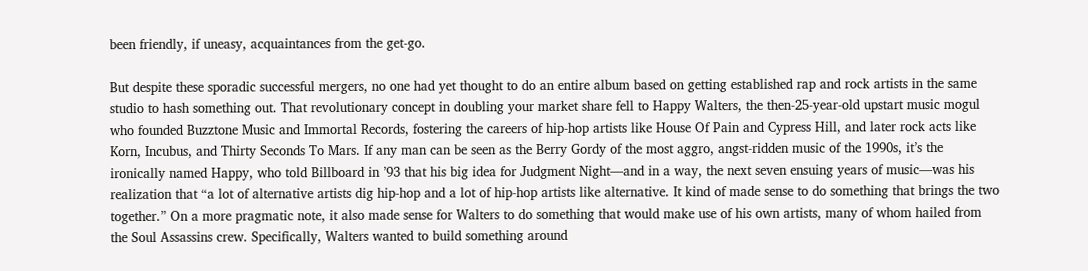been friendly, if uneasy, acquaintances from the get-go.

But despite these sporadic successful mergers, no one had yet thought to do an entire album based on getting established rap and rock artists in the same studio to hash something out. That revolutionary concept in doubling your market share fell to Happy Walters, the then-25-year-old upstart music mogul who founded Buzztone Music and Immortal Records, fostering the careers of hip-hop artists like House Of Pain and Cypress Hill, and later rock acts like Korn, Incubus, and Thirty Seconds To Mars. If any man can be seen as the Berry Gordy of the most aggro, angst-ridden music of the 1990s, it’s the ironically named Happy, who told Billboard in ’93 that his big idea for Judgment Night—and in a way, the next seven ensuing years of music—was his realization that “a lot of alternative artists dig hip-hop and a lot of hip-hop artists like alternative. It kind of made sense to do something that brings the two together.” On a more pragmatic note, it also made sense for Walters to do something that would make use of his own artists, many of whom hailed from the Soul Assassins crew. Specifically, Walters wanted to build something around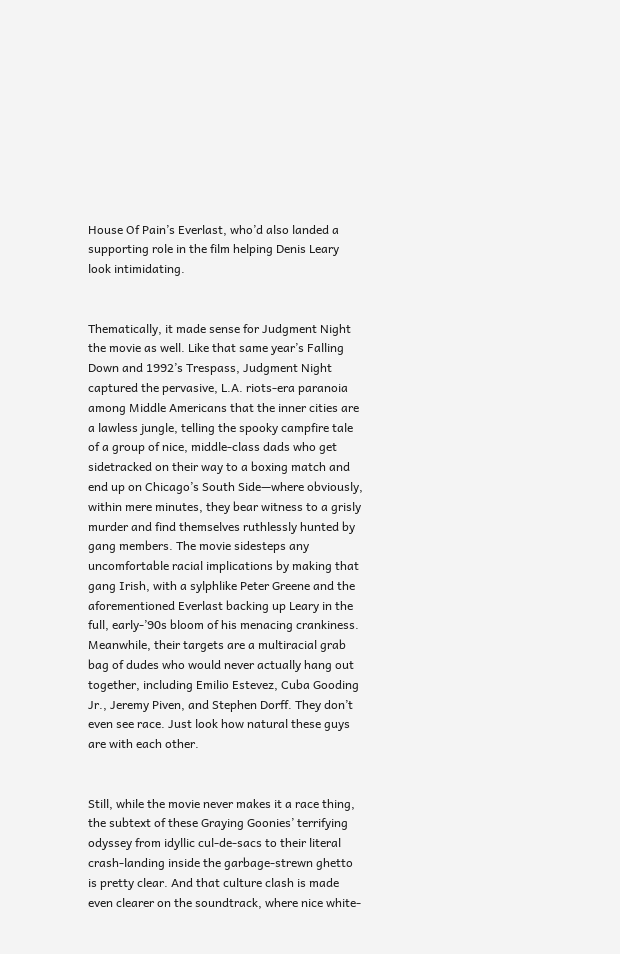House Of Pain’s Everlast, who’d also landed a supporting role in the film helping Denis Leary look intimidating.


Thematically, it made sense for Judgment Night the movie as well. Like that same year’s Falling Down and 1992’s Trespass, Judgment Night captured the pervasive, L.A. riots-era paranoia among Middle Americans that the inner cities are a lawless jungle, telling the spooky campfire tale of a group of nice, middle-class dads who get sidetracked on their way to a boxing match and end up on Chicago’s South Side—where obviously, within mere minutes, they bear witness to a grisly murder and find themselves ruthlessly hunted by gang members. The movie sidesteps any uncomfortable racial implications by making that gang Irish, with a sylphlike Peter Greene and the aforementioned Everlast backing up Leary in the full, early-’90s bloom of his menacing crankiness. Meanwhile, their targets are a multiracial grab bag of dudes who would never actually hang out together, including Emilio Estevez, Cuba Gooding Jr., Jeremy Piven, and Stephen Dorff. They don’t even see race. Just look how natural these guys are with each other.


Still, while the movie never makes it a race thing, the subtext of these Graying Goonies’ terrifying odyssey from idyllic cul-de-sacs to their literal crash-landing inside the garbage-strewn ghetto is pretty clear. And that culture clash is made even clearer on the soundtrack, where nice white-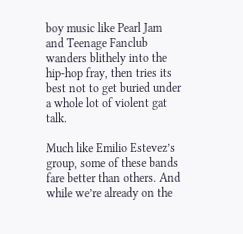boy music like Pearl Jam and Teenage Fanclub wanders blithely into the hip-hop fray, then tries its best not to get buried under a whole lot of violent gat talk.

Much like Emilio Estevez’s group, some of these bands fare better than others. And while we’re already on the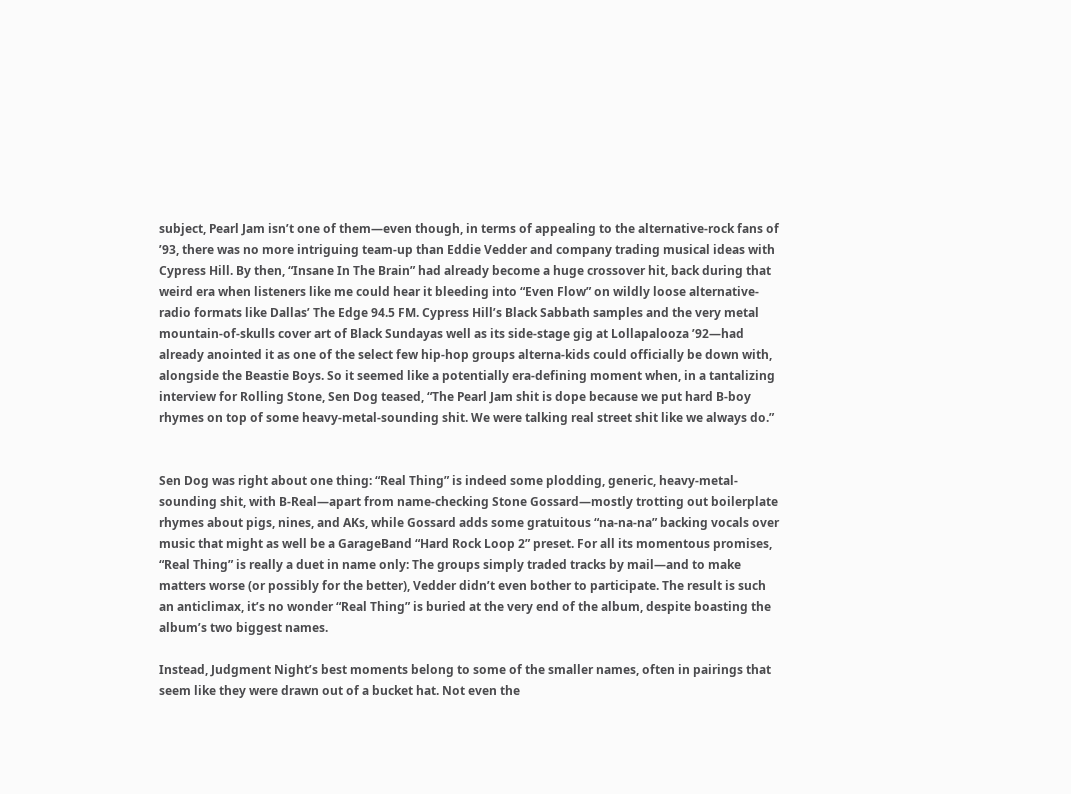subject, Pearl Jam isn’t one of them—even though, in terms of appealing to the alternative-rock fans of ’93, there was no more intriguing team-up than Eddie Vedder and company trading musical ideas with Cypress Hill. By then, “Insane In The Brain” had already become a huge crossover hit, back during that weird era when listeners like me could hear it bleeding into “Even Flow” on wildly loose alternative-radio formats like Dallas’ The Edge 94.5 FM. Cypress Hill’s Black Sabbath samples and the very metal mountain-of-skulls cover art of Black Sundayas well as its side-stage gig at Lollapalooza ’92—had already anointed it as one of the select few hip-hop groups alterna-kids could officially be down with, alongside the Beastie Boys. So it seemed like a potentially era-defining moment when, in a tantalizing interview for Rolling Stone, Sen Dog teased, “The Pearl Jam shit is dope because we put hard B-boy rhymes on top of some heavy-metal-sounding shit. We were talking real street shit like we always do.”


Sen Dog was right about one thing: “Real Thing” is indeed some plodding, generic, heavy-metal-sounding shit, with B-Real—apart from name-checking Stone Gossard—mostly trotting out boilerplate rhymes about pigs, nines, and AKs, while Gossard adds some gratuitous “na-na-na” backing vocals over music that might as well be a GarageBand “Hard Rock Loop 2” preset. For all its momentous promises, “Real Thing” is really a duet in name only: The groups simply traded tracks by mail—and to make matters worse (or possibly for the better), Vedder didn’t even bother to participate. The result is such an anticlimax, it’s no wonder “Real Thing” is buried at the very end of the album, despite boasting the album’s two biggest names.

Instead, Judgment Night’s best moments belong to some of the smaller names, often in pairings that seem like they were drawn out of a bucket hat. Not even the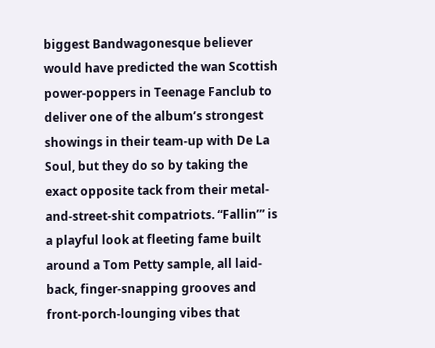biggest Bandwagonesque believer would have predicted the wan Scottish power-poppers in Teenage Fanclub to deliver one of the album’s strongest showings in their team-up with De La Soul, but they do so by taking the exact opposite tack from their metal-and-street-shit compatriots. “Fallin’” is a playful look at fleeting fame built around a Tom Petty sample, all laid-back, finger-snapping grooves and front-porch-lounging vibes that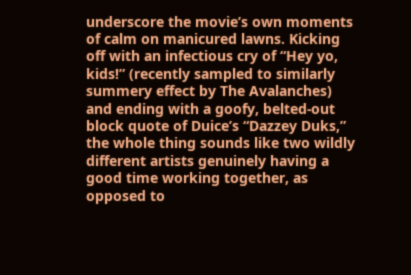underscore the movie’s own moments of calm on manicured lawns. Kicking off with an infectious cry of “Hey yo, kids!” (recently sampled to similarly summery effect by The Avalanches) and ending with a goofy, belted-out block quote of Duice’s “Dazzey Duks,” the whole thing sounds like two wildly different artists genuinely having a good time working together, as opposed to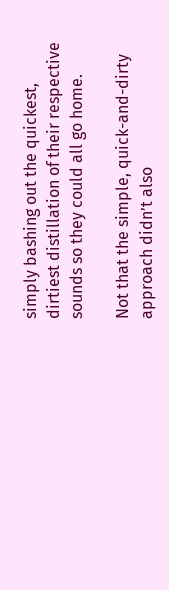simply bashing out the quickest, dirtiest distillation of their respective sounds so they could all go home.

Not that the simple, quick-and-dirty approach didn’t also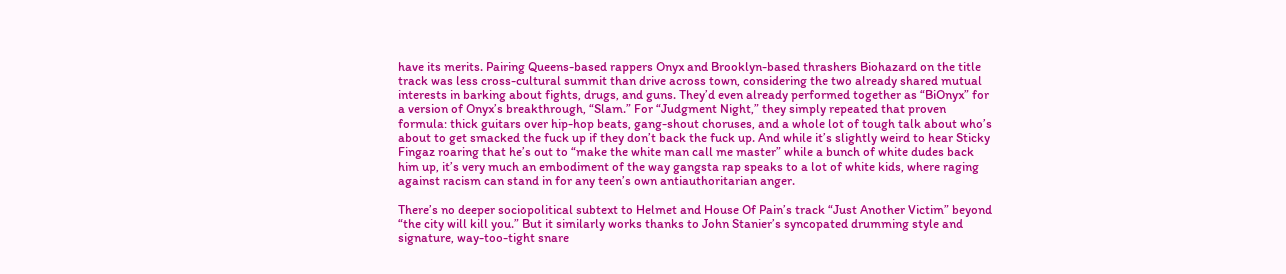have its merits. Pairing Queens-based rappers Onyx and Brooklyn-based thrashers Biohazard on the title track was less cross-cultural summit than drive across town, considering the two already shared mutual interests in barking about fights, drugs, and guns. They’d even already performed together as “BiOnyx” for a version of Onyx’s breakthrough, “Slam.” For “Judgment Night,” they simply repeated that proven formula: thick guitars over hip-hop beats, gang-shout choruses, and a whole lot of tough talk about who’s about to get smacked the fuck up if they don’t back the fuck up. And while it’s slightly weird to hear Sticky Fingaz roaring that he’s out to “make the white man call me master” while a bunch of white dudes back him up, it’s very much an embodiment of the way gangsta rap speaks to a lot of white kids, where raging against racism can stand in for any teen’s own antiauthoritarian anger.

There’s no deeper sociopolitical subtext to Helmet and House Of Pain’s track “Just Another Victim” beyond “the city will kill you.” But it similarly works thanks to John Stanier’s syncopated drumming style and signature, way-too-tight snare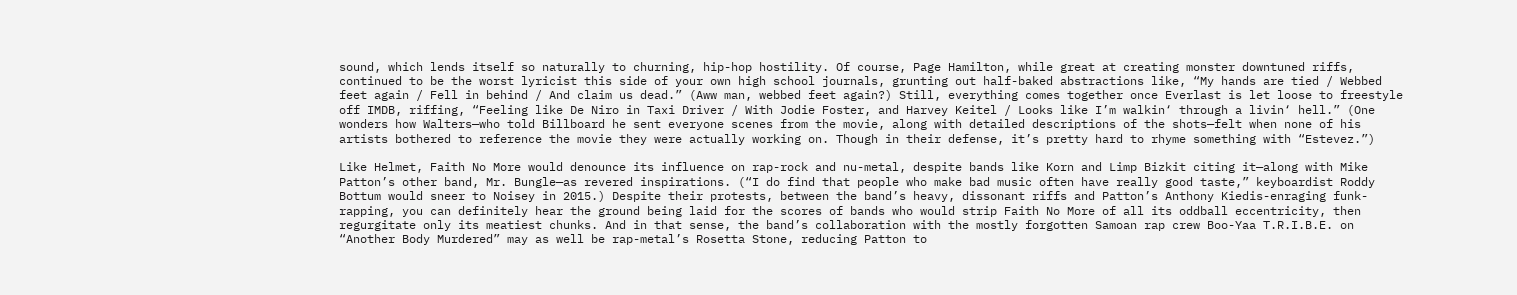sound, which lends itself so naturally to churning, hip-hop hostility. Of course, Page Hamilton, while great at creating monster downtuned riffs, continued to be the worst lyricist this side of your own high school journals, grunting out half-baked abstractions like, “My hands are tied / Webbed feet again / Fell in behind / And claim us dead.” (Aww man, webbed feet again?) Still, everything comes together once Everlast is let loose to freestyle off IMDB, riffing, “Feeling like De Niro in Taxi Driver / With Jodie Foster, and Harvey Keitel / Looks like I’m walkin‘ through a livin‘ hell.” (One wonders how Walters—who told Billboard he sent everyone scenes from the movie, along with detailed descriptions of the shots—felt when none of his artists bothered to reference the movie they were actually working on. Though in their defense, it’s pretty hard to rhyme something with “Estevez.”)

Like Helmet, Faith No More would denounce its influence on rap-rock and nu-metal, despite bands like Korn and Limp Bizkit citing it—along with Mike Patton’s other band, Mr. Bungle—as revered inspirations. (“I do find that people who make bad music often have really good taste,” keyboardist Roddy Bottum would sneer to Noisey in 2015.) Despite their protests, between the band’s heavy, dissonant riffs and Patton’s Anthony Kiedis-enraging funk-rapping, you can definitely hear the ground being laid for the scores of bands who would strip Faith No More of all its oddball eccentricity, then regurgitate only its meatiest chunks. And in that sense, the band’s collaboration with the mostly forgotten Samoan rap crew Boo-Yaa T.R.I.B.E. on “Another Body Murdered” may as well be rap-metal’s Rosetta Stone, reducing Patton to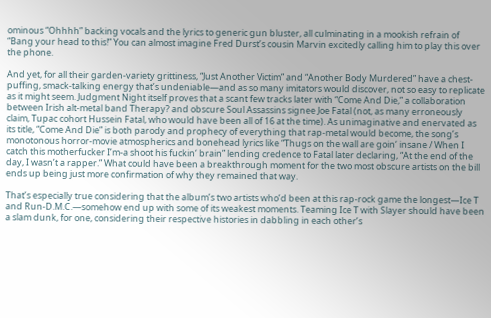ominous “Ohhhh” backing vocals and the lyrics to generic gun bluster, all culminating in a mookish refrain of “Bang your head to this!” You can almost imagine Fred Durst’s cousin Marvin excitedly calling him to play this over the phone.

And yet, for all their garden-variety grittiness, “Just Another Victim” and “Another Body Murdered” have a chest-puffing, smack-talking energy that’s undeniable—and as so many imitators would discover, not so easy to replicate as it might seem. Judgment Night itself proves that a scant few tracks later with “Come And Die,” a collaboration between Irish alt-metal band Therapy? and obscure Soul Assassins signee Joe Fatal (not, as many erroneously claim, Tupac cohort Hussein Fatal, who would have been all of 16 at the time). As unimaginative and enervated as its title, “Come And Die” is both parody and prophecy of everything that rap-metal would become, the song’s monotonous horror-movie atmospherics and bonehead lyrics like “Thugs on the wall are goin‘ insane / When I catch this motherfucker I’m-a shoot his fuckin‘ brain” lending credence to Fatal later declaring, “At the end of the day, I wasn’t a rapper.” What could have been a breakthrough moment for the two most obscure artists on the bill ends up being just more confirmation of why they remained that way.

That’s especially true considering that the album’s two artists who’d been at this rap-rock game the longest—Ice T and Run-D.M.C.—somehow end up with some of its weakest moments. Teaming Ice T with Slayer should have been a slam dunk, for one, considering their respective histories in dabbling in each other’s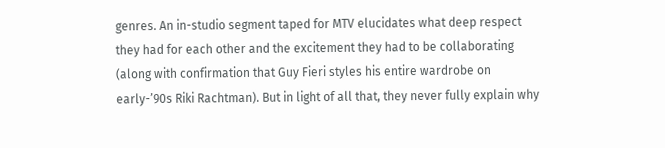genres. An in-studio segment taped for MTV elucidates what deep respect they had for each other and the excitement they had to be collaborating (along with confirmation that Guy Fieri styles his entire wardrobe on early-’90s Riki Rachtman). But in light of all that, they never fully explain why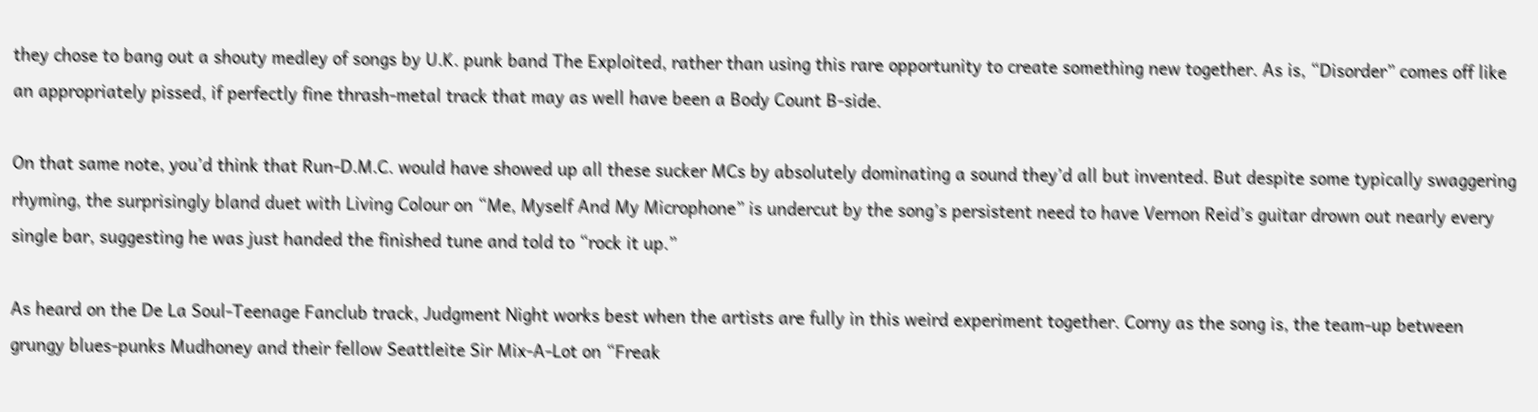they chose to bang out a shouty medley of songs by U.K. punk band The Exploited, rather than using this rare opportunity to create something new together. As is, “Disorder” comes off like an appropriately pissed, if perfectly fine thrash-metal track that may as well have been a Body Count B-side.

On that same note, you’d think that Run-D.M.C. would have showed up all these sucker MCs by absolutely dominating a sound they’d all but invented. But despite some typically swaggering rhyming, the surprisingly bland duet with Living Colour on “Me, Myself And My Microphone” is undercut by the song’s persistent need to have Vernon Reid’s guitar drown out nearly every single bar, suggesting he was just handed the finished tune and told to “rock it up.”

As heard on the De La Soul-Teenage Fanclub track, Judgment Night works best when the artists are fully in this weird experiment together. Corny as the song is, the team-up between grungy blues-punks Mudhoney and their fellow Seattleite Sir Mix-A-Lot on “Freak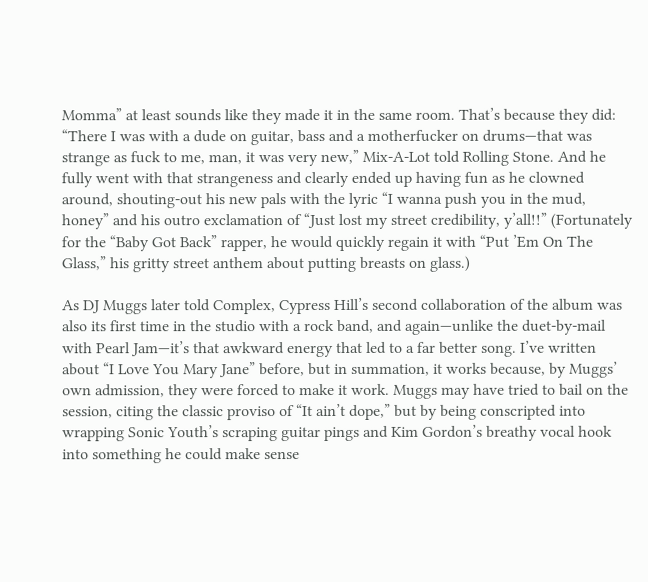Momma” at least sounds like they made it in the same room. That’s because they did: “There I was with a dude on guitar, bass and a motherfucker on drums—that was strange as fuck to me, man, it was very new,” Mix-A-Lot told Rolling Stone. And he fully went with that strangeness and clearly ended up having fun as he clowned around, shouting-out his new pals with the lyric “I wanna push you in the mud, honey” and his outro exclamation of “Just lost my street credibility, y’all!!” (Fortunately for the “Baby Got Back” rapper, he would quickly regain it with “Put ’Em On The Glass,” his gritty street anthem about putting breasts on glass.)

As DJ Muggs later told Complex, Cypress Hill’s second collaboration of the album was also its first time in the studio with a rock band, and again—unlike the duet-by-mail with Pearl Jam—it’s that awkward energy that led to a far better song. I’ve written about “I Love You Mary Jane” before, but in summation, it works because, by Muggs’ own admission, they were forced to make it work. Muggs may have tried to bail on the session, citing the classic proviso of “It ain’t dope,” but by being conscripted into wrapping Sonic Youth’s scraping guitar pings and Kim Gordon’s breathy vocal hook into something he could make sense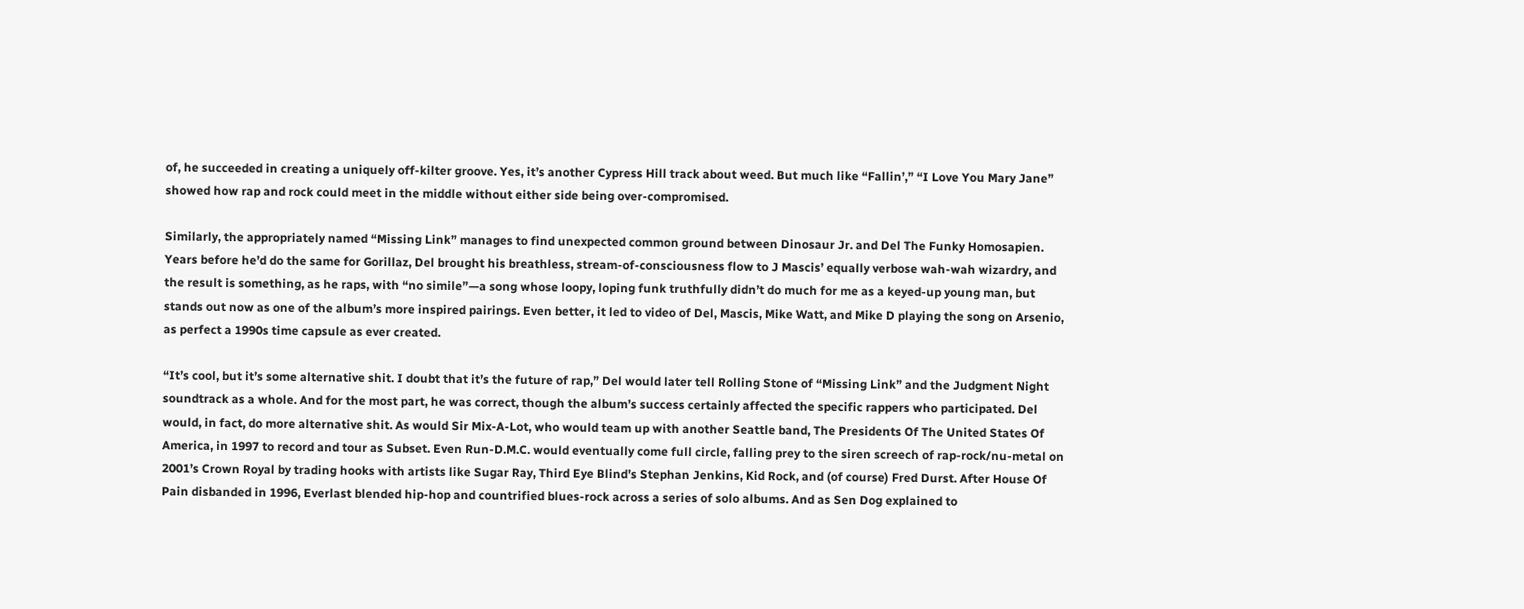of, he succeeded in creating a uniquely off-kilter groove. Yes, it’s another Cypress Hill track about weed. But much like “Fallin’,” “I Love You Mary Jane” showed how rap and rock could meet in the middle without either side being over-compromised.

Similarly, the appropriately named “Missing Link” manages to find unexpected common ground between Dinosaur Jr. and Del The Funky Homosapien. Years before he’d do the same for Gorillaz, Del brought his breathless, stream-of-consciousness flow to J Mascis’ equally verbose wah-wah wizardry, and the result is something, as he raps, with “no simile”—a song whose loopy, loping funk truthfully didn’t do much for me as a keyed-up young man, but stands out now as one of the album’s more inspired pairings. Even better, it led to video of Del, Mascis, Mike Watt, and Mike D playing the song on Arsenio, as perfect a 1990s time capsule as ever created.

“It’s cool, but it’s some alternative shit. I doubt that it’s the future of rap,” Del would later tell Rolling Stone of “Missing Link” and the Judgment Night soundtrack as a whole. And for the most part, he was correct, though the album’s success certainly affected the specific rappers who participated. Del would, in fact, do more alternative shit. As would Sir Mix-A-Lot, who would team up with another Seattle band, The Presidents Of The United States Of America, in 1997 to record and tour as Subset. Even Run-D.M.C. would eventually come full circle, falling prey to the siren screech of rap-rock/nu-metal on 2001’s Crown Royal by trading hooks with artists like Sugar Ray, Third Eye Blind’s Stephan Jenkins, Kid Rock, and (of course) Fred Durst. After House Of Pain disbanded in 1996, Everlast blended hip-hop and countrified blues-rock across a series of solo albums. And as Sen Dog explained to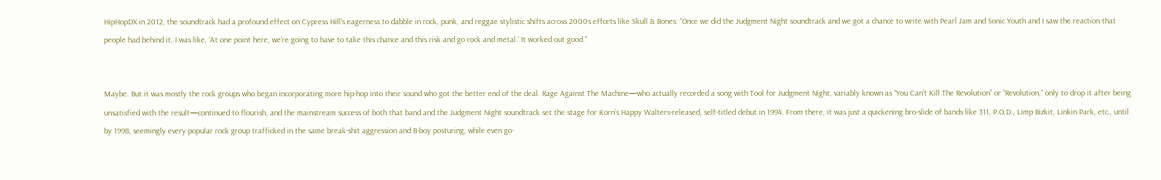HipHopDX in 2012, the soundtrack had a profound effect on Cypress Hill’s eagerness to dabble in rock, punk, and reggae stylistic shifts across 2000s efforts like Skull & Bones: “Once we did the Judgment Night soundtrack and we got a chance to write with Pearl Jam and Sonic Youth and I saw the reaction that people had behind it, I was like, ‘At one point here, we’re going to have to take this chance and this risk and go rock and metal.’ It worked out good.”


Maybe. But it was mostly the rock groups who began incorporating more hip-hop into their sound who got the better end of the deal. Rage Against The Machine—who actually recorded a song with Tool for Judgment Night, variably known as “You Can’t Kill The Revolution” or “Revolution,” only to drop it after being unsatisfied with the result—continued to flourish, and the mainstream success of both that band and the Judgment Night soundtrack set the stage for Korn’s Happy Walters-released, self-titled debut in 1994. From there, it was just a quickening bro-slide of bands like 311, P.O.D., Limp Bizkit, Linkin Park, etc., until by 1998, seemingly every popular rock group trafficked in the same break-shit aggression and B-boy posturing, while even go-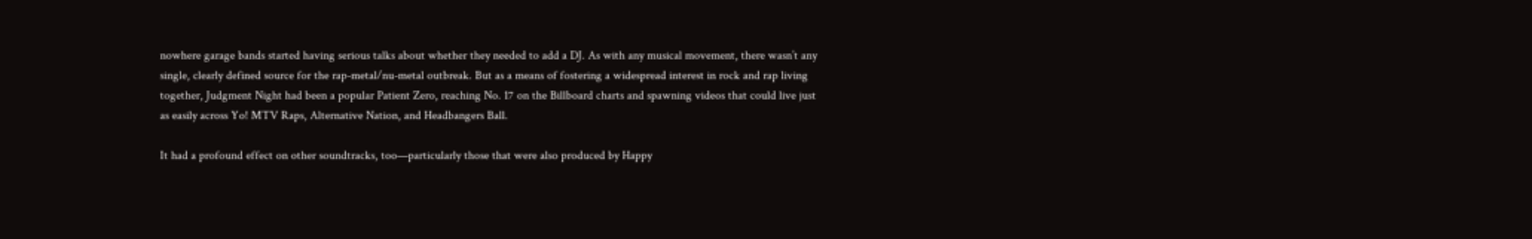nowhere garage bands started having serious talks about whether they needed to add a DJ. As with any musical movement, there wasn’t any single, clearly defined source for the rap-metal/nu-metal outbreak. But as a means of fostering a widespread interest in rock and rap living together, Judgment Night had been a popular Patient Zero, reaching No. 17 on the Billboard charts and spawning videos that could live just as easily across Yo! MTV Raps, Alternative Nation, and Headbangers Ball.

It had a profound effect on other soundtracks, too—particularly those that were also produced by Happy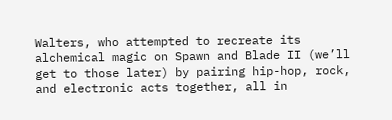Walters, who attempted to recreate its alchemical magic on Spawn and Blade II (we’ll get to those later) by pairing hip-hop, rock, and electronic acts together, all in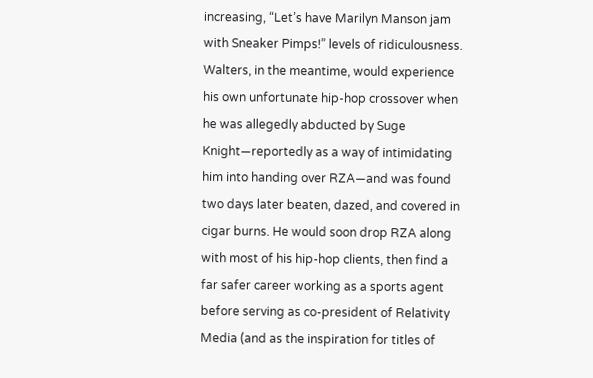increasing, “Let’s have Marilyn Manson jam with Sneaker Pimps!” levels of ridiculousness. Walters, in the meantime, would experience his own unfortunate hip-hop crossover when he was allegedly abducted by Suge Knight—reportedly as a way of intimidating him into handing over RZA—and was found two days later beaten, dazed, and covered in cigar burns. He would soon drop RZA along with most of his hip-hop clients, then find a far safer career working as a sports agent before serving as co-president of Relativity Media (and as the inspiration for titles of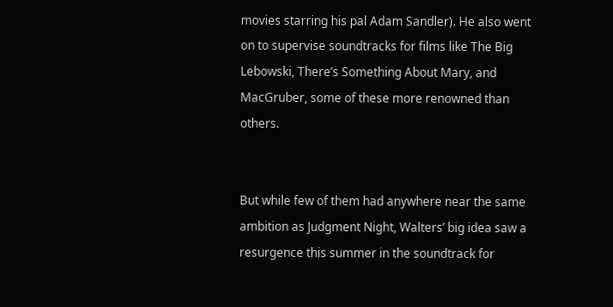movies starring his pal Adam Sandler). He also went on to supervise soundtracks for films like The Big Lebowski, There’s Something About Mary, and MacGruber, some of these more renowned than others.


But while few of them had anywhere near the same ambition as Judgment Night, Walters’ big idea saw a resurgence this summer in the soundtrack for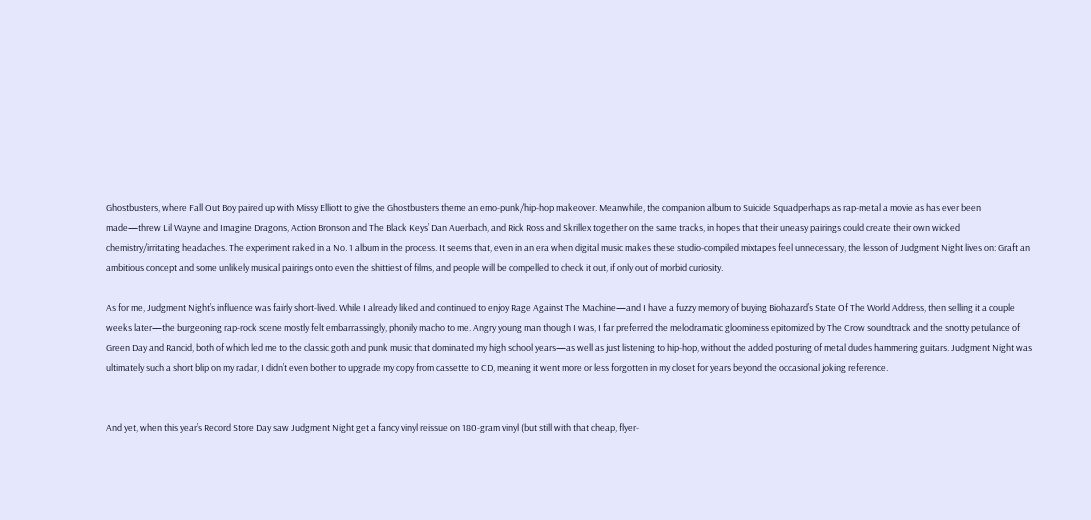Ghostbusters, where Fall Out Boy paired up with Missy Elliott to give the Ghostbusters theme an emo-punk/hip-hop makeover. Meanwhile, the companion album to Suicide Squadperhaps as rap-metal a movie as has ever been made—threw Lil Wayne and Imagine Dragons, Action Bronson and The Black Keys’ Dan Auerbach, and Rick Ross and Skrillex together on the same tracks, in hopes that their uneasy pairings could create their own wicked chemistry/irritating headaches. The experiment raked in a No. 1 album in the process. It seems that, even in an era when digital music makes these studio-compiled mixtapes feel unnecessary, the lesson of Judgment Night lives on: Graft an ambitious concept and some unlikely musical pairings onto even the shittiest of films, and people will be compelled to check it out, if only out of morbid curiosity.

As for me, Judgment Night’s influence was fairly short-lived. While I already liked and continued to enjoy Rage Against The Machine—and I have a fuzzy memory of buying Biohazard’s State Of The World Address, then selling it a couple weeks later—the burgeoning rap-rock scene mostly felt embarrassingly, phonily macho to me. Angry young man though I was, I far preferred the melodramatic gloominess epitomized by The Crow soundtrack and the snotty petulance of Green Day and Rancid, both of which led me to the classic goth and punk music that dominated my high school years—as well as just listening to hip-hop, without the added posturing of metal dudes hammering guitars. Judgment Night was ultimately such a short blip on my radar, I didn’t even bother to upgrade my copy from cassette to CD, meaning it went more or less forgotten in my closet for years beyond the occasional joking reference.


And yet, when this year’s Record Store Day saw Judgment Night get a fancy vinyl reissue on 180-gram vinyl (but still with that cheap, flyer-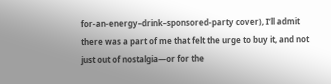for-an-energy–drink–sponsored-party cover), I’ll admit there was a part of me that felt the urge to buy it, and not just out of nostalgia—or for the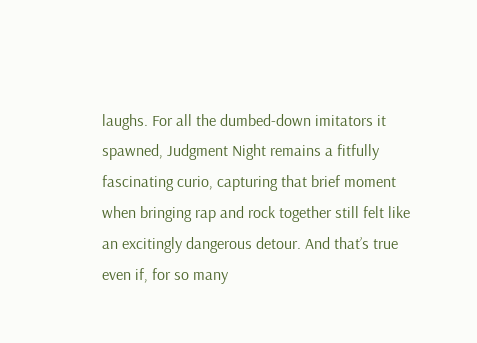laughs. For all the dumbed-down imitators it spawned, Judgment Night remains a fitfully fascinating curio, capturing that brief moment when bringing rap and rock together still felt like an excitingly dangerous detour. And that’s true even if, for so many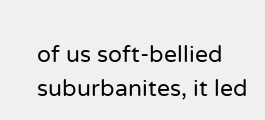of us soft-bellied suburbanites, it led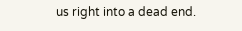us right into a dead end.